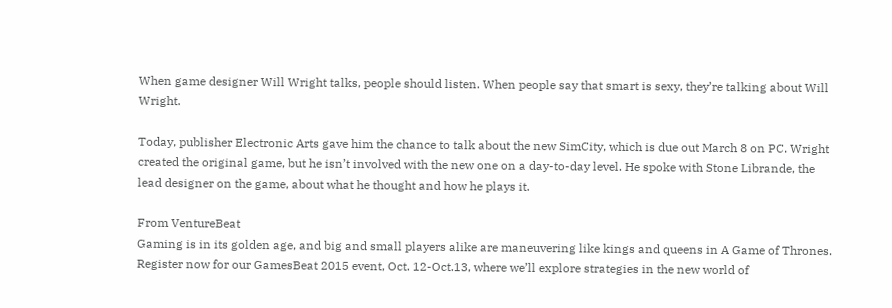When game designer Will Wright talks, people should listen. When people say that smart is sexy, they’re talking about Will Wright.

Today, publisher Electronic Arts gave him the chance to talk about the new SimCity, which is due out March 8 on PC. Wright created the original game, but he isn’t involved with the new one on a day-to-day level. He spoke with Stone Librande, the lead designer on the game, about what he thought and how he plays it.

From VentureBeat
Gaming is in its golden age, and big and small players alike are maneuvering like kings and queens in A Game of Thrones. Register now for our GamesBeat 2015 event, Oct. 12-Oct.13, where we’ll explore strategies in the new world of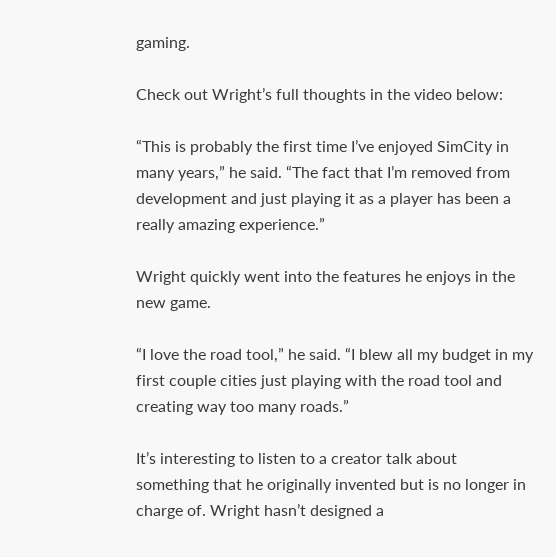gaming.

Check out Wright’s full thoughts in the video below:

“This is probably the first time I’ve enjoyed SimCity in many years,” he said. “The fact that I’m removed from development and just playing it as a player has been a really amazing experience.”

Wright quickly went into the features he enjoys in the new game.

“I love the road tool,” he said. “I blew all my budget in my first couple cities just playing with the road tool and creating way too many roads.”

It’s interesting to listen to a creator talk about something that he originally invented but is no longer in charge of. Wright hasn’t designed a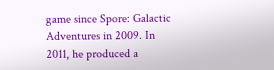game since Spore: Galactic Adventures in 2009. In 2011, he produced a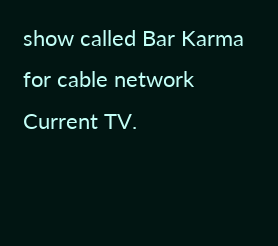show called Bar Karma for cable network Current TV.